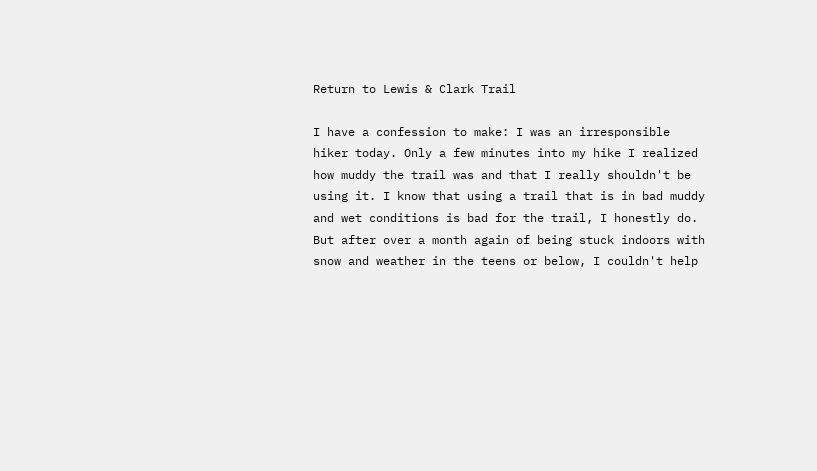Return to Lewis & Clark Trail

I have a confession to make: I was an irresponsible hiker today. Only a few minutes into my hike I realized how muddy the trail was and that I really shouldn't be using it. I know that using a trail that is in bad muddy and wet conditions is bad for the trail, I honestly do. But after over a month again of being stuck indoors with snow and weather in the teens or below, I couldn't help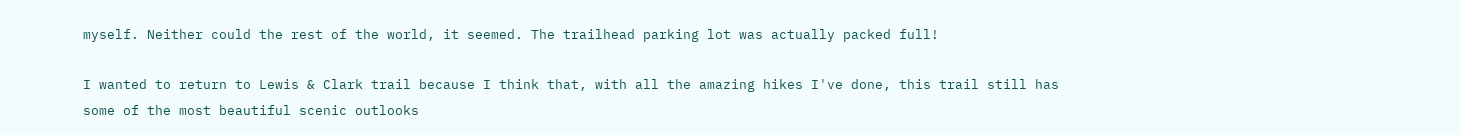myself. Neither could the rest of the world, it seemed. The trailhead parking lot was actually packed full!

I wanted to return to Lewis & Clark trail because I think that, with all the amazing hikes I've done, this trail still has some of the most beautiful scenic outlooks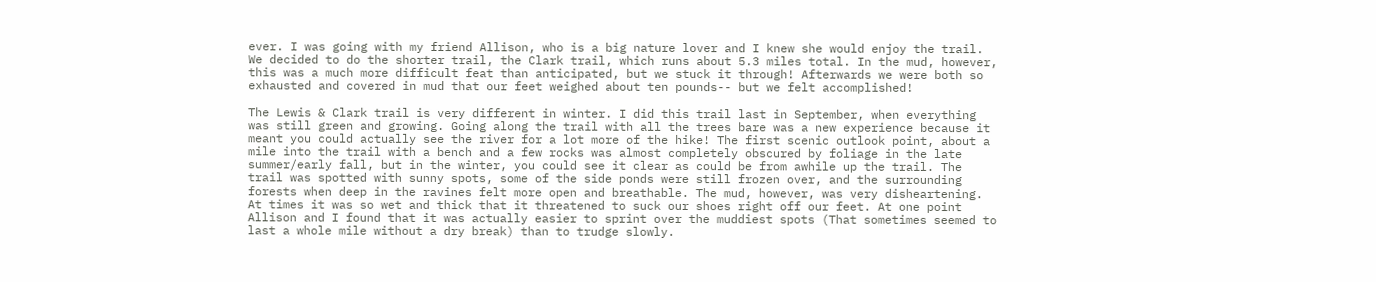ever. I was going with my friend Allison, who is a big nature lover and I knew she would enjoy the trail. We decided to do the shorter trail, the Clark trail, which runs about 5.3 miles total. In the mud, however, this was a much more difficult feat than anticipated, but we stuck it through! Afterwards we were both so exhausted and covered in mud that our feet weighed about ten pounds-- but we felt accomplished!

The Lewis & Clark trail is very different in winter. I did this trail last in September, when everything was still green and growing. Going along the trail with all the trees bare was a new experience because it meant you could actually see the river for a lot more of the hike! The first scenic outlook point, about a mile into the trail with a bench and a few rocks was almost completely obscured by foliage in the late summer/early fall, but in the winter, you could see it clear as could be from awhile up the trail. The trail was spotted with sunny spots, some of the side ponds were still frozen over, and the surrounding forests when deep in the ravines felt more open and breathable. The mud, however, was very disheartening. At times it was so wet and thick that it threatened to suck our shoes right off our feet. At one point Allison and I found that it was actually easier to sprint over the muddiest spots (That sometimes seemed to last a whole mile without a dry break) than to trudge slowly.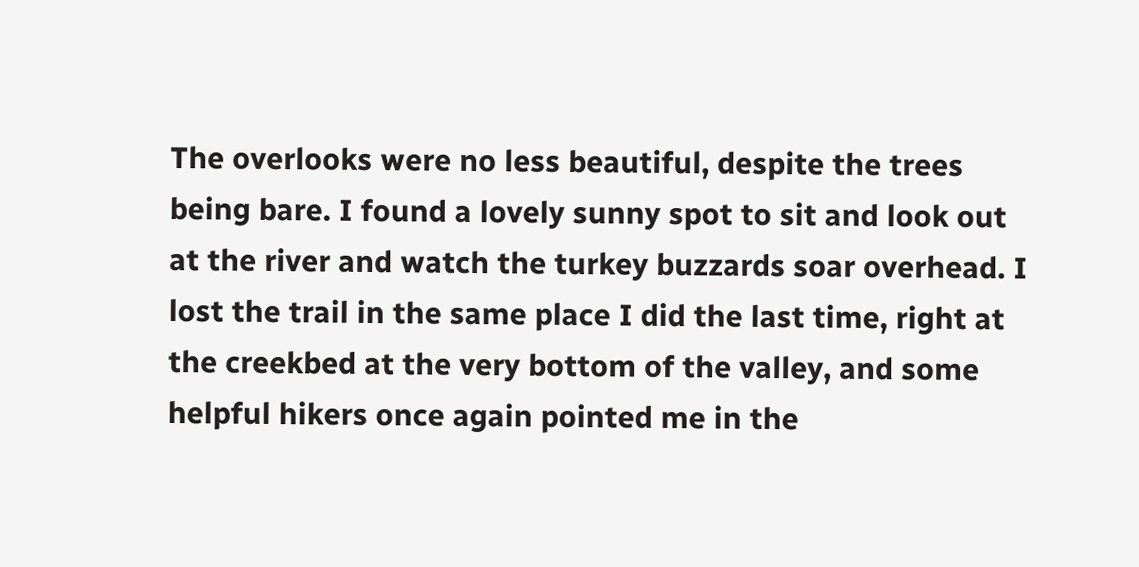The overlooks were no less beautiful, despite the trees being bare. I found a lovely sunny spot to sit and look out at the river and watch the turkey buzzards soar overhead. I lost the trail in the same place I did the last time, right at the creekbed at the very bottom of the valley, and some helpful hikers once again pointed me in the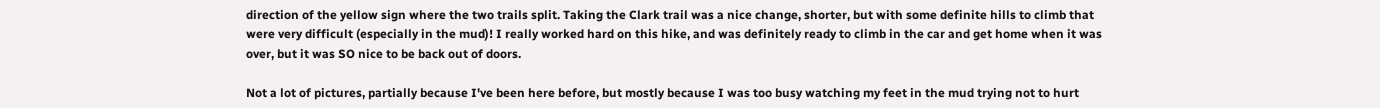direction of the yellow sign where the two trails split. Taking the Clark trail was a nice change, shorter, but with some definite hills to climb that were very difficult (especially in the mud)! I really worked hard on this hike, and was definitely ready to climb in the car and get home when it was over, but it was SO nice to be back out of doors.

Not a lot of pictures, partially because I've been here before, but mostly because I was too busy watching my feet in the mud trying not to hurt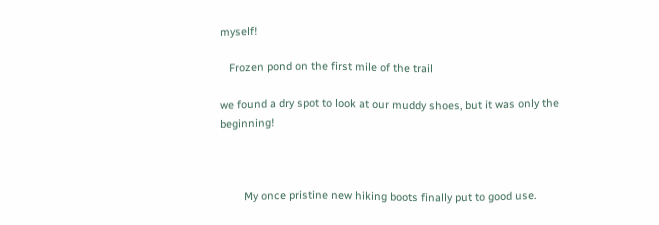myself!

   Frozen pond on the first mile of the trail

we found a dry spot to look at our muddy shoes, but it was only the beginning!



        My once pristine new hiking boots finally put to good use.